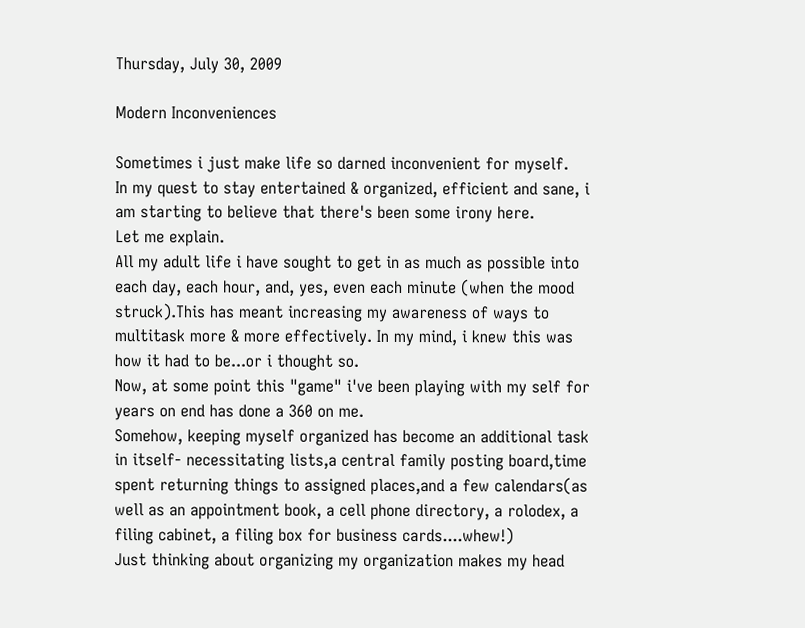Thursday, July 30, 2009

Modern Inconveniences

Sometimes i just make life so darned inconvenient for myself.
In my quest to stay entertained & organized, efficient and sane, i am starting to believe that there's been some irony here.
Let me explain.
All my adult life i have sought to get in as much as possible into each day, each hour, and, yes, even each minute (when the mood struck).This has meant increasing my awareness of ways to multitask more & more effectively. In my mind, i knew this was how it had to be...or i thought so.
Now, at some point this "game" i've been playing with my self for years on end has done a 360 on me.
Somehow, keeping myself organized has become an additional task in itself- necessitating lists,a central family posting board,time spent returning things to assigned places,and a few calendars(as well as an appointment book, a cell phone directory, a rolodex, a filing cabinet, a filing box for business cards....whew!)
Just thinking about organizing my organization makes my head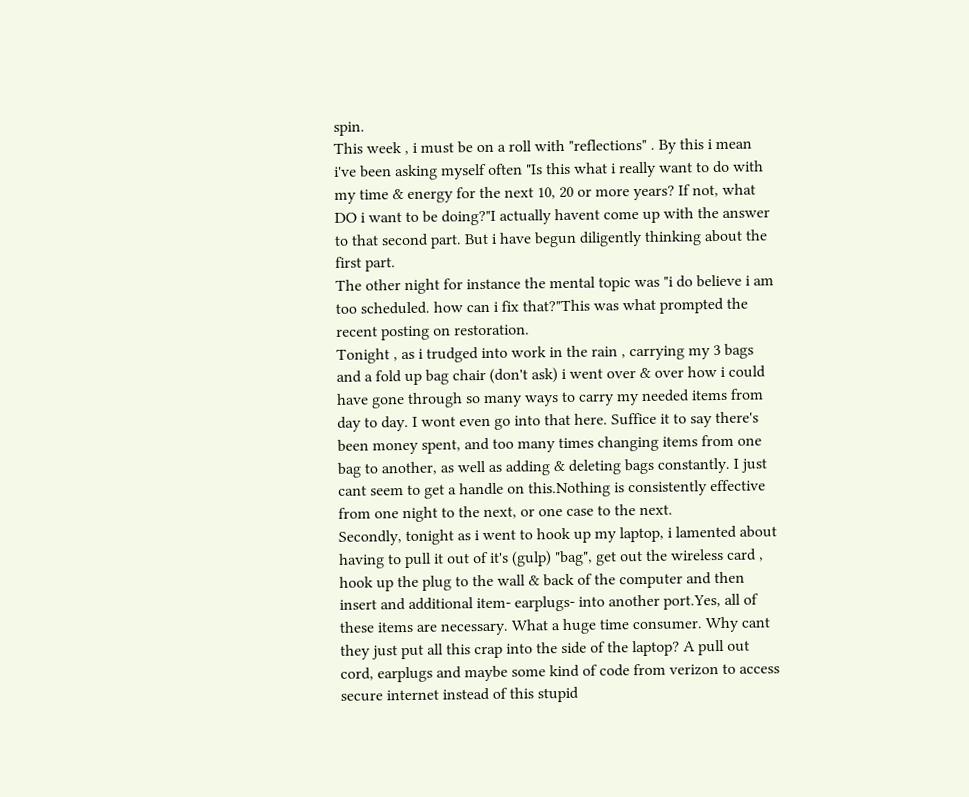spin.
This week , i must be on a roll with "reflections" . By this i mean i've been asking myself often "Is this what i really want to do with my time & energy for the next 10, 20 or more years? If not, what DO i want to be doing?"I actually havent come up with the answer to that second part. But i have begun diligently thinking about the first part.
The other night for instance the mental topic was "i do believe i am too scheduled. how can i fix that?"This was what prompted the recent posting on restoration.
Tonight , as i trudged into work in the rain , carrying my 3 bags and a fold up bag chair (don't ask) i went over & over how i could have gone through so many ways to carry my needed items from day to day. I wont even go into that here. Suffice it to say there's been money spent, and too many times changing items from one bag to another, as well as adding & deleting bags constantly. I just cant seem to get a handle on this.Nothing is consistently effective from one night to the next, or one case to the next.
Secondly, tonight as i went to hook up my laptop, i lamented about having to pull it out of it's (gulp) "bag", get out the wireless card , hook up the plug to the wall & back of the computer and then insert and additional item- earplugs- into another port.Yes, all of these items are necessary. What a huge time consumer. Why cant they just put all this crap into the side of the laptop? A pull out cord, earplugs and maybe some kind of code from verizon to access secure internet instead of this stupid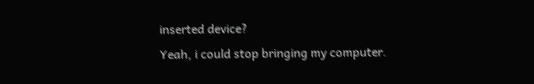inserted device?
Yeah, i could stop bringing my computer.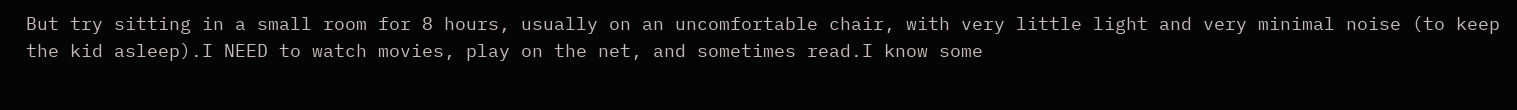But try sitting in a small room for 8 hours, usually on an uncomfortable chair, with very little light and very minimal noise (to keep the kid asleep).I NEED to watch movies, play on the net, and sometimes read.I know some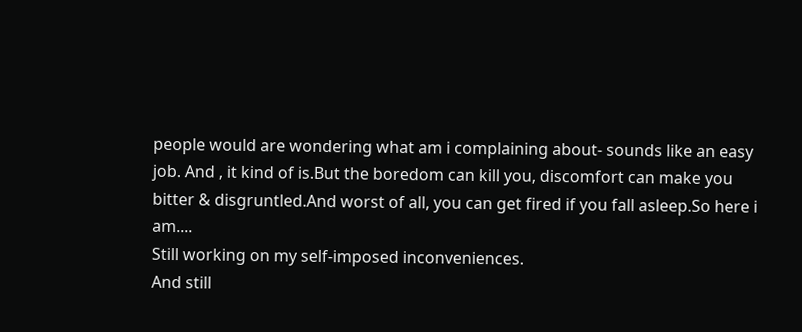people would are wondering what am i complaining about- sounds like an easy job. And , it kind of is.But the boredom can kill you, discomfort can make you bitter & disgruntled.And worst of all, you can get fired if you fall asleep.So here i am....
Still working on my self-imposed inconveniences.
And still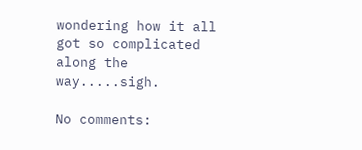wondering how it all got so complicated along the way.....sigh.

No comments: